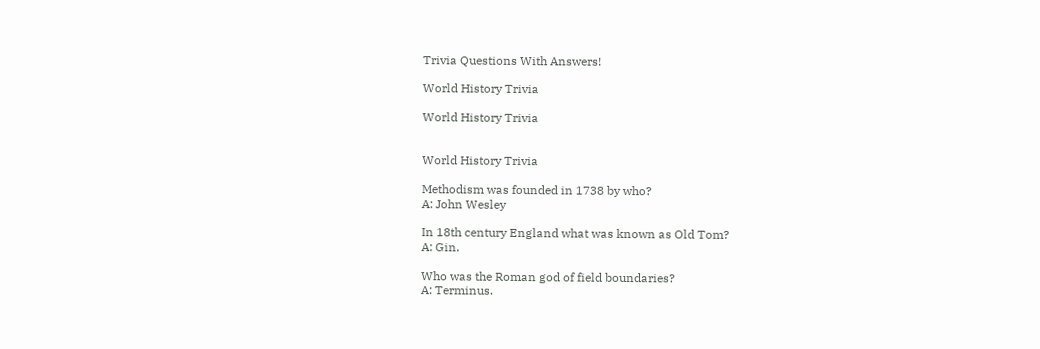Trivia Questions With Answers!

World History Trivia

World History Trivia


World History Trivia

Methodism was founded in 1738 by who?
A: John Wesley

In 18th century England what was known as Old Tom?
A: Gin.

Who was the Roman god of field boundaries?
A: Terminus.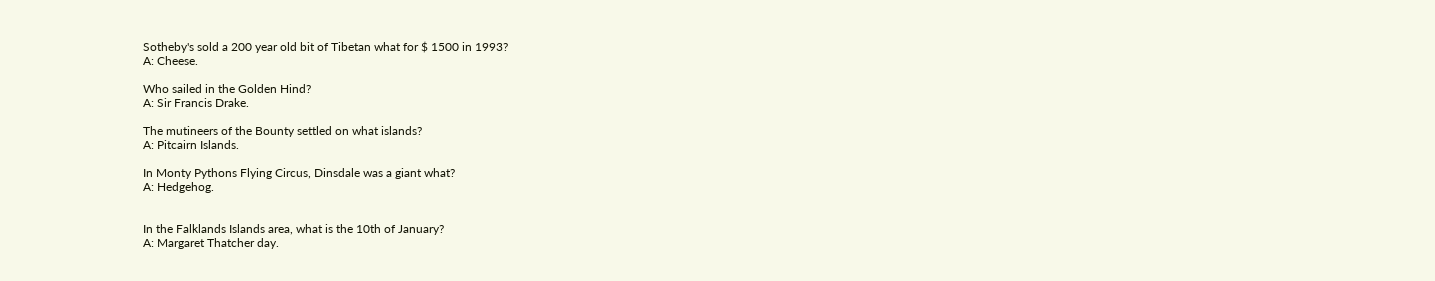Sotheby's sold a 200 year old bit of Tibetan what for $ 1500 in 1993?
A: Cheese.

Who sailed in the Golden Hind?
A: Sir Francis Drake.

The mutineers of the Bounty settled on what islands?
A: Pitcairn Islands.

In Monty Pythons Flying Circus, Dinsdale was a giant what?
A: Hedgehog.


In the Falklands Islands area, what is the 10th of January?
A: Margaret Thatcher day.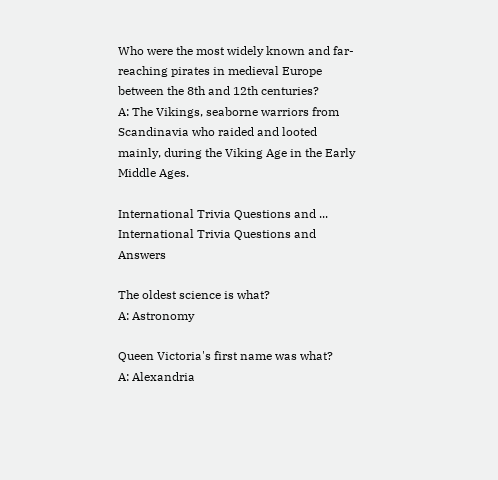Who were the most widely known and far-reaching pirates in medieval Europe between the 8th and 12th centuries?
A: The Vikings, seaborne warriors from Scandinavia who raided and looted mainly, during the Viking Age in the Early Middle Ages.

International Trivia Questions and ...
International Trivia Questions and Answers

The oldest science is what?
A: Astronomy

Queen Victoria's first name was what?
A: Alexandria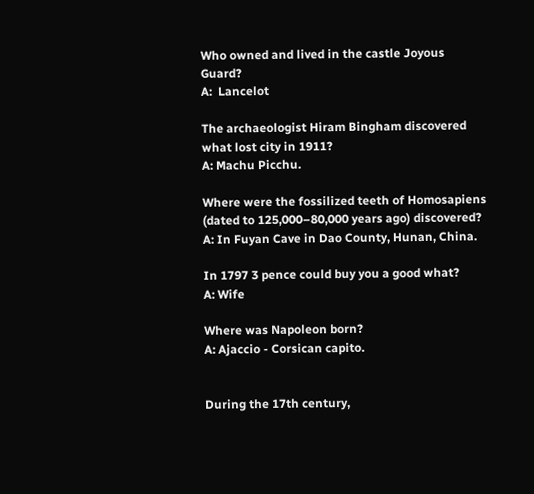Who owned and lived in the castle Joyous Guard?
A:  Lancelot

The archaeologist Hiram Bingham discovered what lost city in 1911?
A: Machu Picchu.

Where were the fossilized teeth of Homosapiens (dated to 125,000–80,000 years ago) discovered?
A: In Fuyan Cave in Dao County, Hunan, China.

In 1797 3 pence could buy you a good what?
A: Wife

Where was Napoleon born?
A: Ajaccio - Corsican capito.


During the 17th century,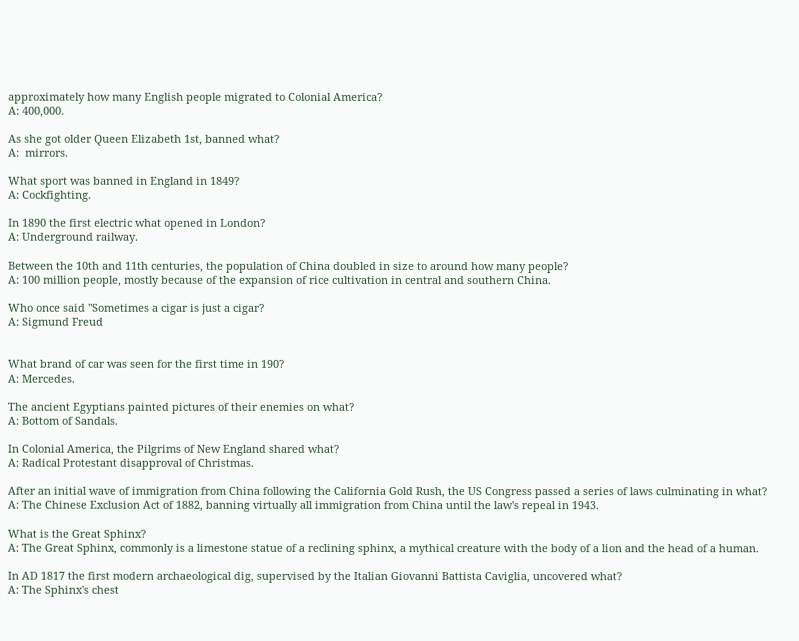approximately how many English people migrated to Colonial America?
A: 400,000.

As she got older Queen Elizabeth 1st, banned what?
A:  mirrors.

What sport was banned in England in 1849?
A: Cockfighting.

In 1890 the first electric what opened in London?
A: Underground railway.

Between the 10th and 11th centuries, the population of China doubled in size to around how many people?
A: 100 million people, mostly because of the expansion of rice cultivation in central and southern China.

Who once said "Sometimes a cigar is just a cigar?
A: Sigmund Freud


What brand of car was seen for the first time in 190?
A: Mercedes.

The ancient Egyptians painted pictures of their enemies on what?
A: Bottom of Sandals.

In Colonial America, the Pilgrims of New England shared what?
A: Radical Protestant disapproval of Christmas.

After an initial wave of immigration from China following the California Gold Rush, the US Congress passed a series of laws culminating in what?
A: The Chinese Exclusion Act of 1882, banning virtually all immigration from China until the law's repeal in 1943.

What is the Great Sphinx?
A: The Great Sphinx, commonly is a limestone statue of a reclining sphinx, a mythical creature with the body of a lion and the head of a human.

In AD 1817 the first modern archaeological dig, supervised by the Italian Giovanni Battista Caviglia, uncovered what?
A: The Sphinx's chest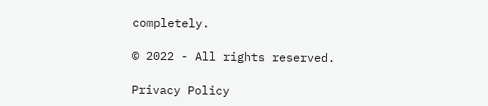completely.

© 2022 - All rights reserved.

Privacy Policy